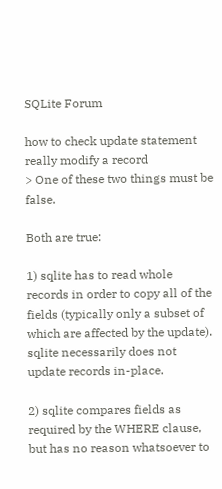SQLite Forum

how to check update statement really modify a record
> One of these two things must be false.

Both are true:

1) sqlite has to read whole records in order to copy all of the fields (typically only a subset of which are affected by the update). sqlite necessarily does not update records in-place.

2) sqlite compares fields as required by the WHERE clause, but has no reason whatsoever to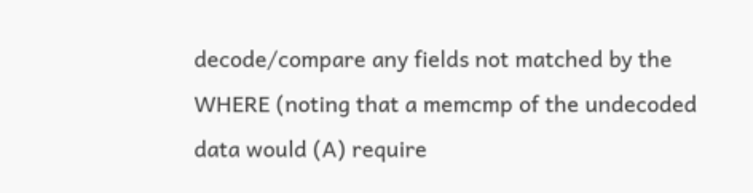decode/compare any fields not matched by the WHERE (noting that a memcmp of the undecoded data would (A) require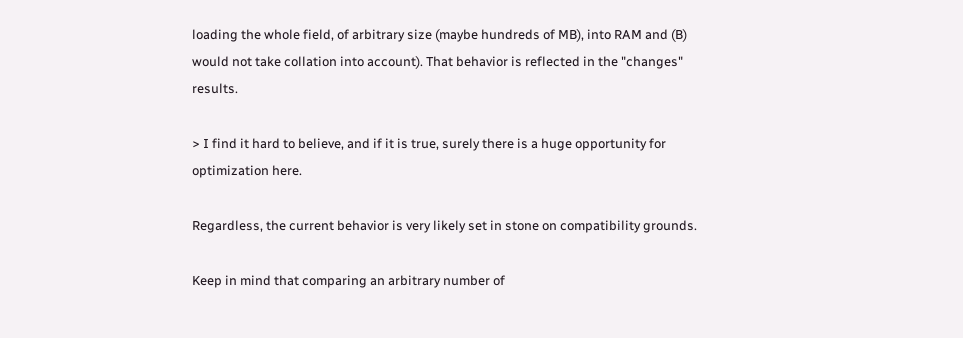loading the whole field, of arbitrary size (maybe hundreds of MB), into RAM and (B) would not take collation into account). That behavior is reflected in the "changes" results.

> I find it hard to believe, and if it is true, surely there is a huge opportunity for optimization here.

Regardless, the current behavior is very likely set in stone on compatibility grounds.

Keep in mind that comparing an arbitrary number of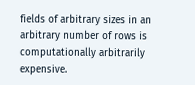fields of arbitrary sizes in an arbitrary number of rows is computationally arbitrarily expensive.